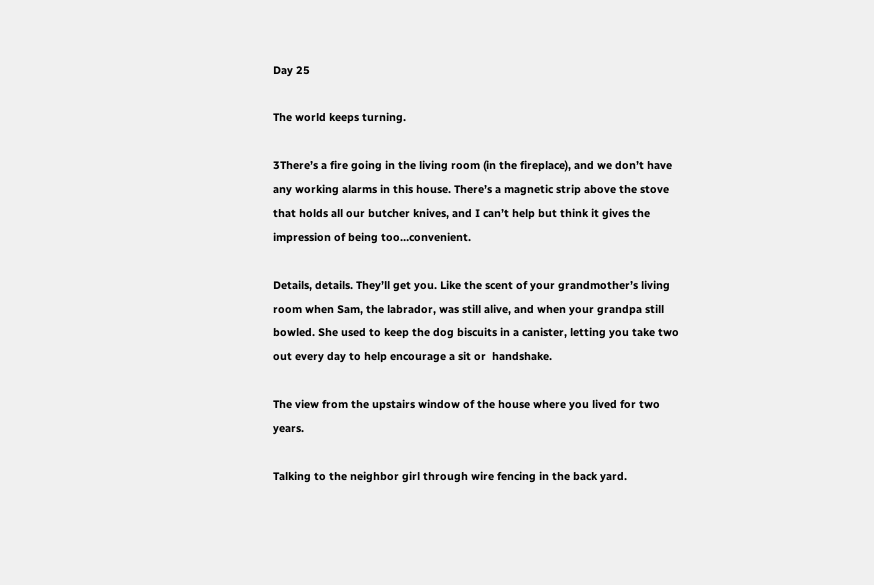Day 25

The world keeps turning.

3There’s a fire going in the living room (in the fireplace), and we don’t have any working alarms in this house. There’s a magnetic strip above the stove that holds all our butcher knives, and I can’t help but think it gives the impression of being too…convenient.

Details, details. They’ll get you. Like the scent of your grandmother’s living room when Sam, the labrador, was still alive, and when your grandpa still bowled. She used to keep the dog biscuits in a canister, letting you take two out every day to help encourage a sit or  handshake.

The view from the upstairs window of the house where you lived for two years.

Talking to the neighbor girl through wire fencing in the back yard.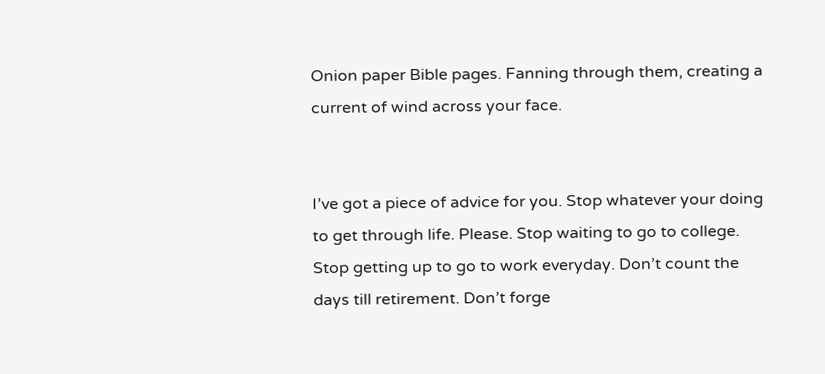Onion paper Bible pages. Fanning through them, creating a current of wind across your face.


I’ve got a piece of advice for you. Stop whatever your doing to get through life. Please. Stop waiting to go to college. Stop getting up to go to work everyday. Don’t count the days till retirement. Don’t forge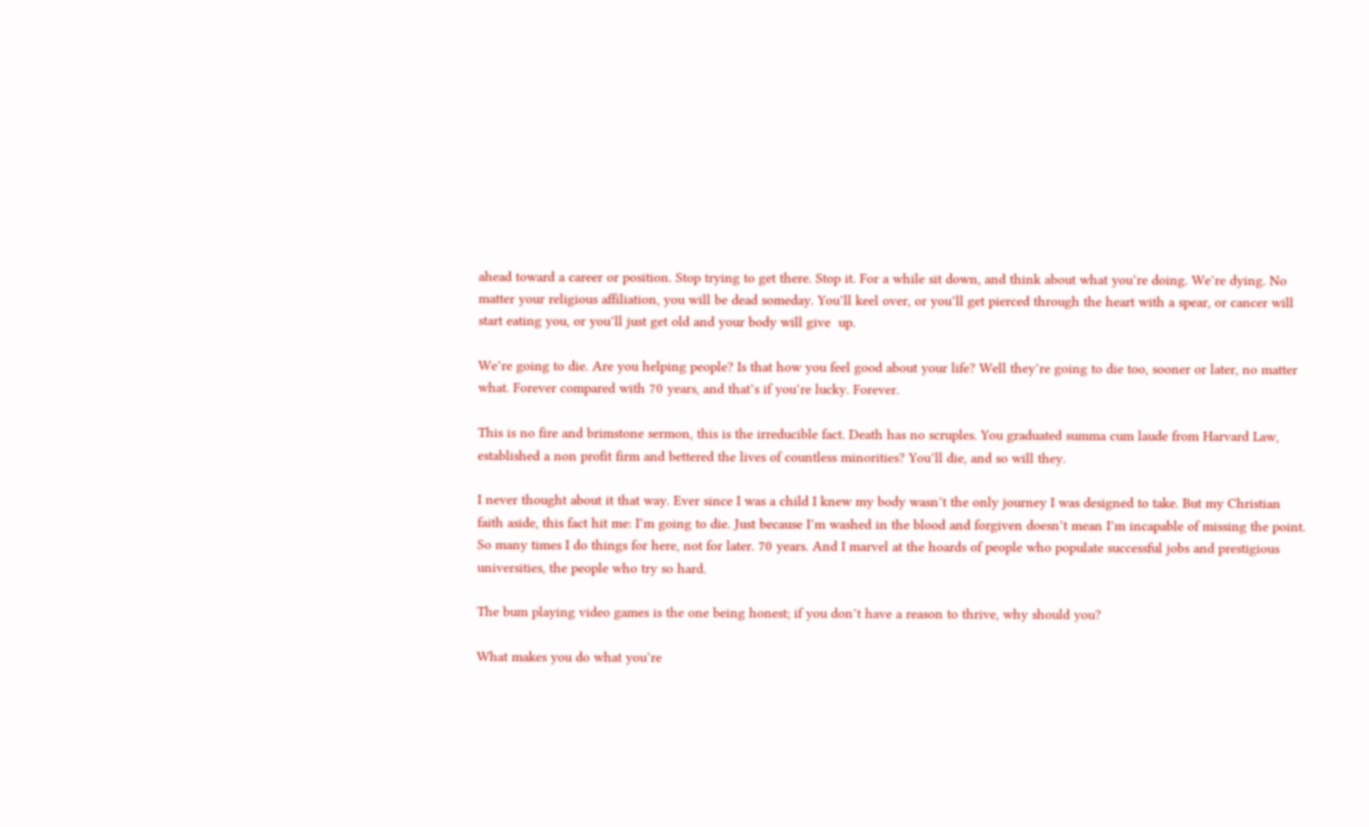ahead toward a career or position. Stop trying to get there. Stop it. For a while sit down, and think about what you’re doing. We’re dying. No matter your religious affiliation, you will be dead someday. You’ll keel over, or you’ll get pierced through the heart with a spear, or cancer will start eating you, or you’ll just get old and your body will give  up.

We’re going to die. Are you helping people? Is that how you feel good about your life? Well they’re going to die too, sooner or later, no matter what. Forever compared with 70 years, and that’s if you’re lucky. Forever.

This is no fire and brimstone sermon, this is the irreducible fact. Death has no scruples. You graduated summa cum laude from Harvard Law, established a non profit firm and bettered the lives of countless minorities? You’ll die, and so will they.

I never thought about it that way. Ever since I was a child I knew my body wasn’t the only journey I was designed to take. But my Christian faith aside, this fact hit me: I’m going to die. Just because I’m washed in the blood and forgiven doesn’t mean I’m incapable of missing the point. So many times I do things for here, not for later. 70 years. And I marvel at the hoards of people who populate successful jobs and prestigious universities, the people who try so hard.

The bum playing video games is the one being honest; if you don’t have a reason to thrive, why should you?

What makes you do what you’re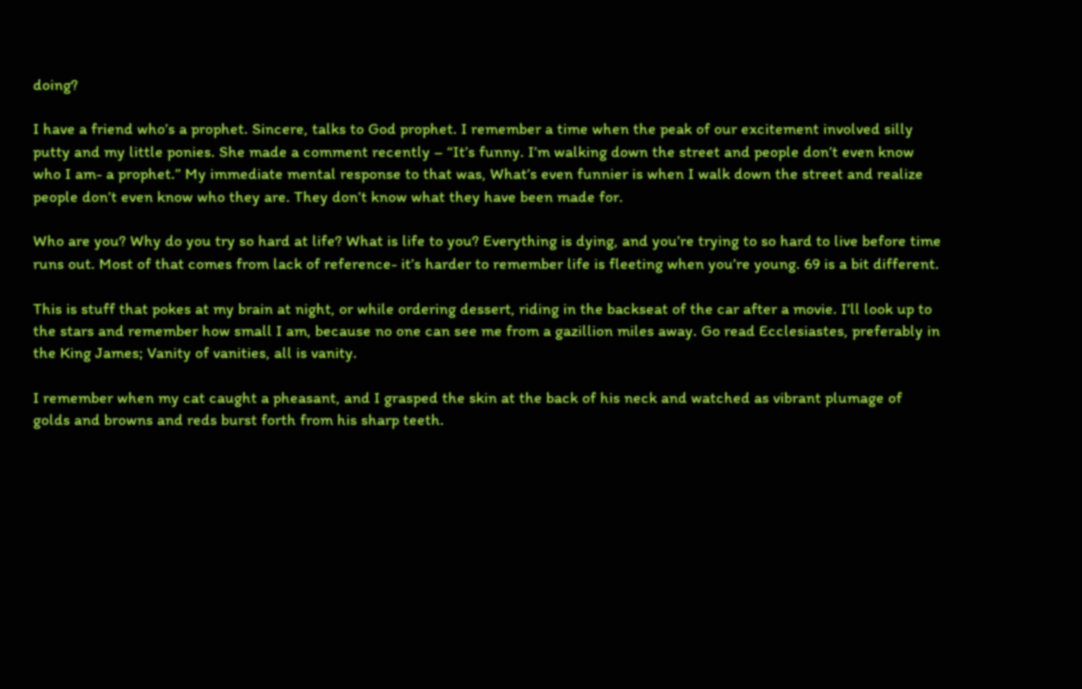doing?

I have a friend who’s a prophet. Sincere, talks to God prophet. I remember a time when the peak of our excitement involved silly putty and my little ponies. She made a comment recently – “It’s funny. I’m walking down the street and people don’t even know who I am- a prophet.” My immediate mental response to that was, What’s even funnier is when I walk down the street and realize people don’t even know who they are. They don’t know what they have been made for.

Who are you? Why do you try so hard at life? What is life to you? Everything is dying, and you’re trying to so hard to live before time runs out. Most of that comes from lack of reference- it’s harder to remember life is fleeting when you’re young. 69 is a bit different.

This is stuff that pokes at my brain at night, or while ordering dessert, riding in the backseat of the car after a movie. I’ll look up to the stars and remember how small I am, because no one can see me from a gazillion miles away. Go read Ecclesiastes, preferably in the King James; Vanity of vanities, all is vanity.

I remember when my cat caught a pheasant, and I grasped the skin at the back of his neck and watched as vibrant plumage of golds and browns and reds burst forth from his sharp teeth.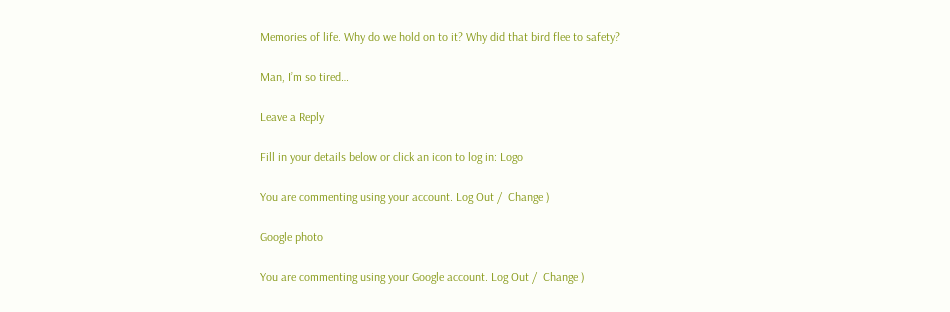Memories of life. Why do we hold on to it? Why did that bird flee to safety?

Man, I’m so tired…

Leave a Reply

Fill in your details below or click an icon to log in: Logo

You are commenting using your account. Log Out /  Change )

Google photo

You are commenting using your Google account. Log Out /  Change )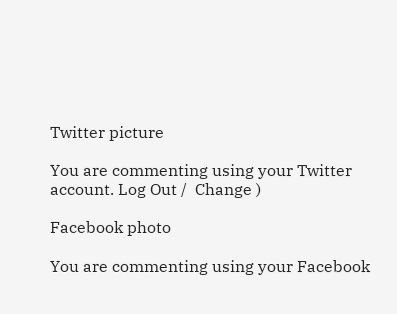Twitter picture

You are commenting using your Twitter account. Log Out /  Change )

Facebook photo

You are commenting using your Facebook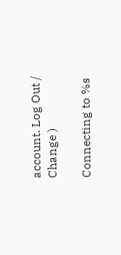account. Log Out /  Change )

Connecting to %s